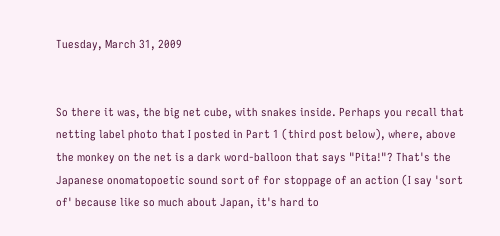Tuesday, March 31, 2009


So there it was, the big net cube, with snakes inside. Perhaps you recall that netting label photo that I posted in Part 1 (third post below), where, above the monkey on the net is a dark word-balloon that says "Pita!"? That's the Japanese onomatopoetic sound sort of for stoppage of an action (I say 'sort of' because like so much about Japan, it's hard to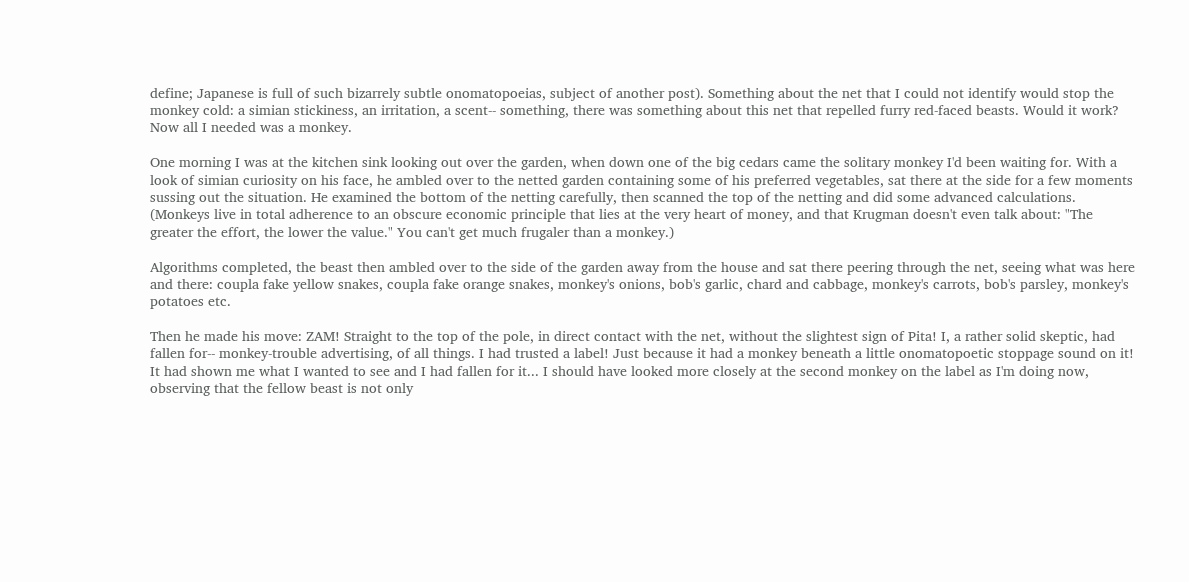define; Japanese is full of such bizarrely subtle onomatopoeias, subject of another post). Something about the net that I could not identify would stop the monkey cold: a simian stickiness, an irritation, a scent-- something, there was something about this net that repelled furry red-faced beasts. Would it work? Now all I needed was a monkey.

One morning I was at the kitchen sink looking out over the garden, when down one of the big cedars came the solitary monkey I'd been waiting for. With a look of simian curiosity on his face, he ambled over to the netted garden containing some of his preferred vegetables, sat there at the side for a few moments sussing out the situation. He examined the bottom of the netting carefully, then scanned the top of the netting and did some advanced calculations. (Monkeys live in total adherence to an obscure economic principle that lies at the very heart of money, and that Krugman doesn't even talk about: "The greater the effort, the lower the value." You can't get much frugaler than a monkey.)

Algorithms completed, the beast then ambled over to the side of the garden away from the house and sat there peering through the net, seeing what was here and there: coupla fake yellow snakes, coupla fake orange snakes, monkey's onions, bob's garlic, chard and cabbage, monkey's carrots, bob's parsley, monkey's potatoes etc.

Then he made his move: ZAM! Straight to the top of the pole, in direct contact with the net, without the slightest sign of Pita! I, a rather solid skeptic, had fallen for-- monkey-trouble advertising, of all things. I had trusted a label! Just because it had a monkey beneath a little onomatopoetic stoppage sound on it! It had shown me what I wanted to see and I had fallen for it... I should have looked more closely at the second monkey on the label as I'm doing now, observing that the fellow beast is not only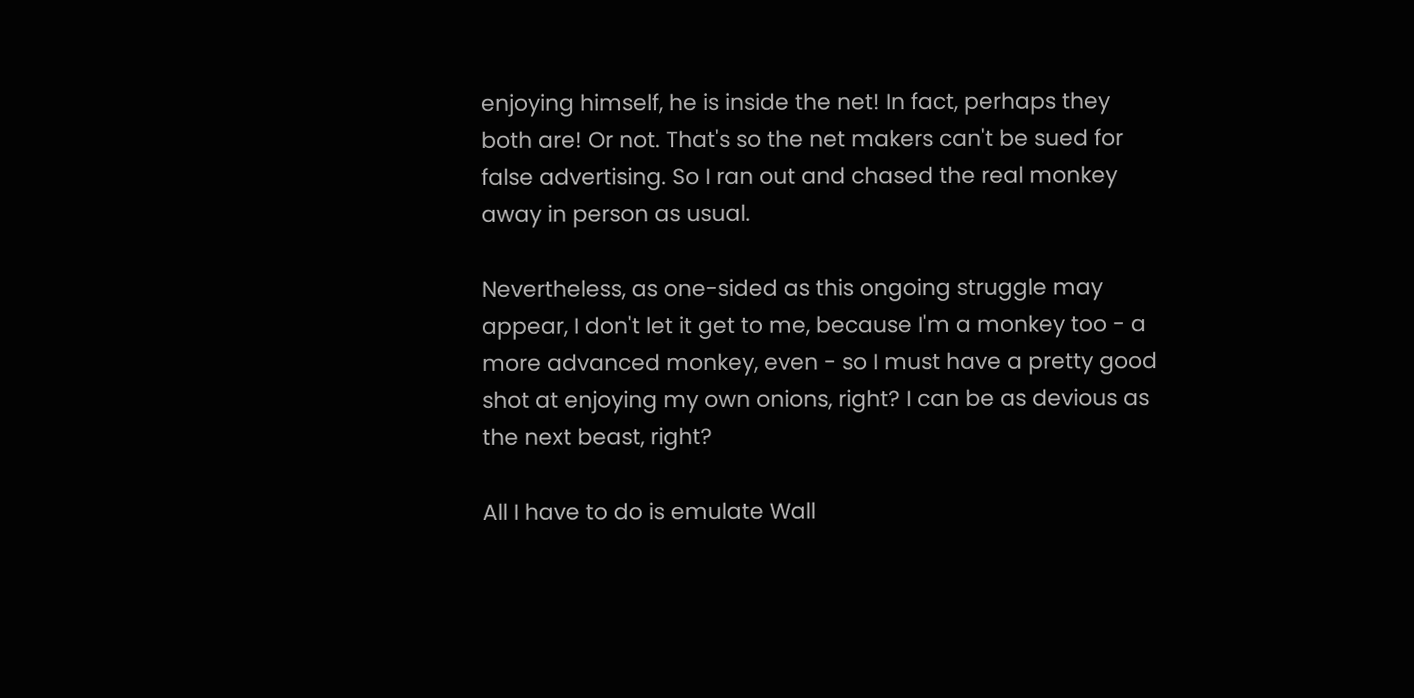enjoying himself, he is inside the net! In fact, perhaps they both are! Or not. That's so the net makers can't be sued for false advertising. So I ran out and chased the real monkey away in person as usual.

Nevertheless, as one-sided as this ongoing struggle may appear, I don't let it get to me, because I'm a monkey too - a more advanced monkey, even - so I must have a pretty good shot at enjoying my own onions, right? I can be as devious as the next beast, right?

All I have to do is emulate Wall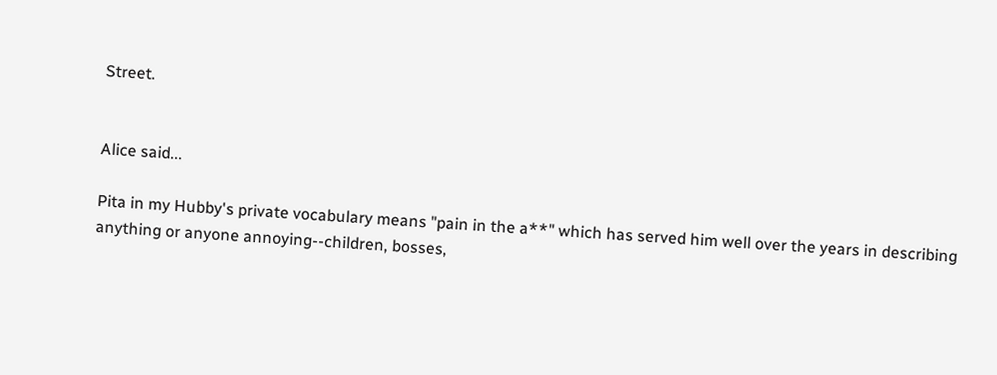Street.


Alice said...

Pita in my Hubby's private vocabulary means "pain in the a**" which has served him well over the years in describing anything or anyone annoying--children, bosses,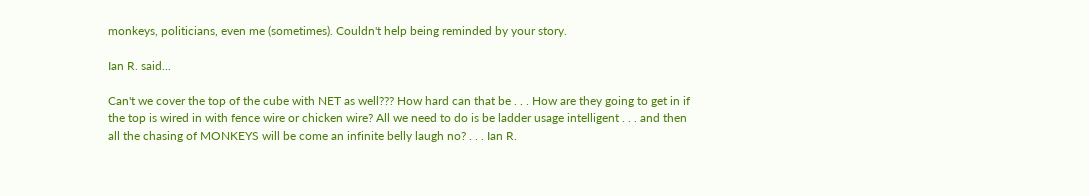monkeys, politicians, even me (sometimes). Couldn't help being reminded by your story.

Ian R. said...

Can't we cover the top of the cube with NET as well??? How hard can that be . . . How are they going to get in if the top is wired in with fence wire or chicken wire? All we need to do is be ladder usage intelligent . . . and then all the chasing of MONKEYS will be come an infinite belly laugh no? . . . Ian R.